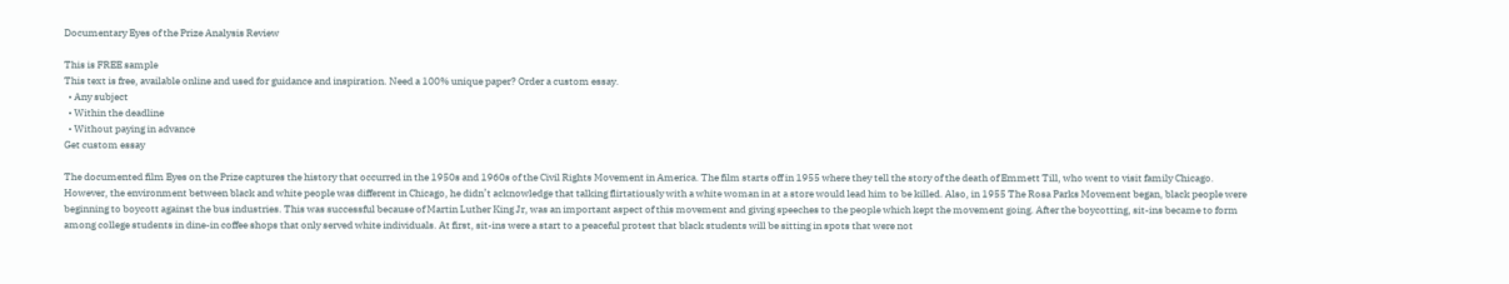Documentary Eyes of the Prize Analysis Review

This is FREE sample
This text is free, available online and used for guidance and inspiration. Need a 100% unique paper? Order a custom essay.
  • Any subject
  • Within the deadline
  • Without paying in advance
Get custom essay

The documented film Eyes on the Prize captures the history that occurred in the 1950s and 1960s of the Civil Rights Movement in America. The film starts off in 1955 where they tell the story of the death of Emmett Till, who went to visit family Chicago. However, the environment between black and white people was different in Chicago, he didn’t acknowledge that talking flirtatiously with a white woman in at a store would lead him to be killed. Also, in 1955 The Rosa Parks Movement began, black people were beginning to boycott against the bus industries. This was successful because of Martin Luther King Jr, was an important aspect of this movement and giving speeches to the people which kept the movement going. After the boycotting, sit-ins became to form among college students in dine-in coffee shops that only served white individuals. At first, sit-ins were a start to a peaceful protest that black students will be sitting in spots that were not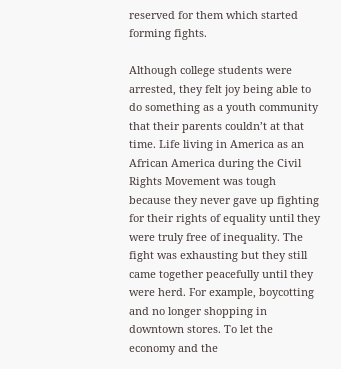reserved for them which started forming fights.

Although college students were arrested, they felt joy being able to do something as a youth community that their parents couldn’t at that time. Life living in America as an African America during the Civil Rights Movement was tough because they never gave up fighting for their rights of equality until they were truly free of inequality. The fight was exhausting but they still came together peacefully until they were herd. For example, boycotting and no longer shopping in downtown stores. To let the economy and the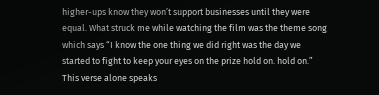higher-ups know they won’t support businesses until they were equal. What struck me while watching the film was the theme song which says “I know the one thing we did right was the day we started to fight to keep your eyes on the prize hold on. hold on.” This verse alone speaks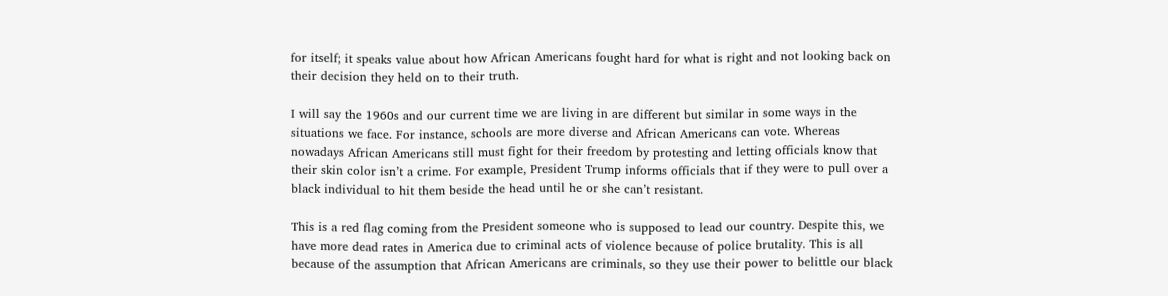for itself; it speaks value about how African Americans fought hard for what is right and not looking back on their decision they held on to their truth.

I will say the 1960s and our current time we are living in are different but similar in some ways in the situations we face. For instance, schools are more diverse and African Americans can vote. Whereas nowadays African Americans still must fight for their freedom by protesting and letting officials know that their skin color isn’t a crime. For example, President Trump informs officials that if they were to pull over a black individual to hit them beside the head until he or she can’t resistant.

This is a red flag coming from the President someone who is supposed to lead our country. Despite this, we have more dead rates in America due to criminal acts of violence because of police brutality. This is all because of the assumption that African Americans are criminals, so they use their power to belittle our black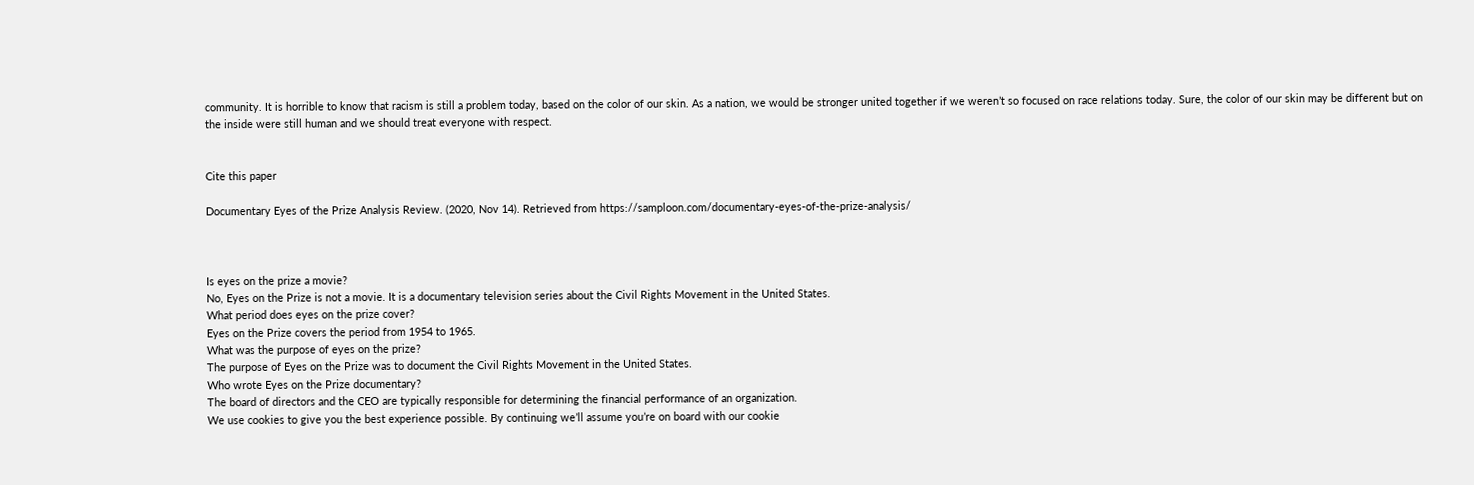community. It is horrible to know that racism is still a problem today, based on the color of our skin. As a nation, we would be stronger united together if we weren’t so focused on race relations today. Sure, the color of our skin may be different but on the inside were still human and we should treat everyone with respect.


Cite this paper

Documentary Eyes of the Prize Analysis Review. (2020, Nov 14). Retrieved from https://samploon.com/documentary-eyes-of-the-prize-analysis/



Is eyes on the prize a movie?
No, Eyes on the Prize is not a movie. It is a documentary television series about the Civil Rights Movement in the United States.
What period does eyes on the prize cover?
Eyes on the Prize covers the period from 1954 to 1965.
What was the purpose of eyes on the prize?
The purpose of Eyes on the Prize was to document the Civil Rights Movement in the United States.
Who wrote Eyes on the Prize documentary?
The board of directors and the CEO are typically responsible for determining the financial performance of an organization.
We use cookies to give you the best experience possible. By continuing we’ll assume you’re on board with our cookie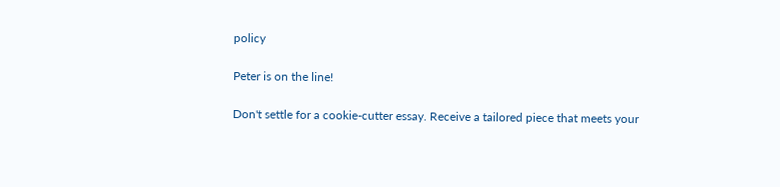policy

Peter is on the line!

Don't settle for a cookie-cutter essay. Receive a tailored piece that meets your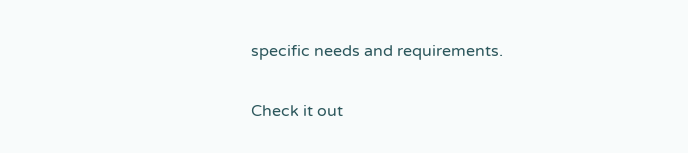specific needs and requirements.

Check it out